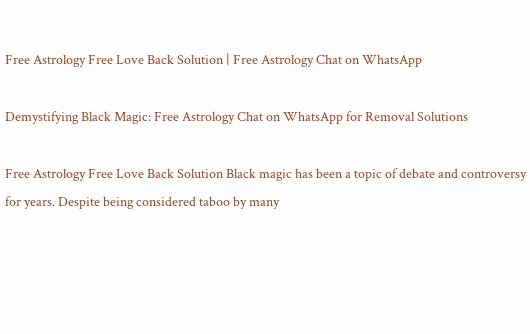Free Astrology Free Love Back Solution | Free Astrology Chat on WhatsApp

Demystifying Black Magic: Free Astrology Chat on WhatsApp for Removal Solutions

Free Astrology Free Love Back Solution Black magic has been a topic of debate and controversy for years. Despite being considered taboo by many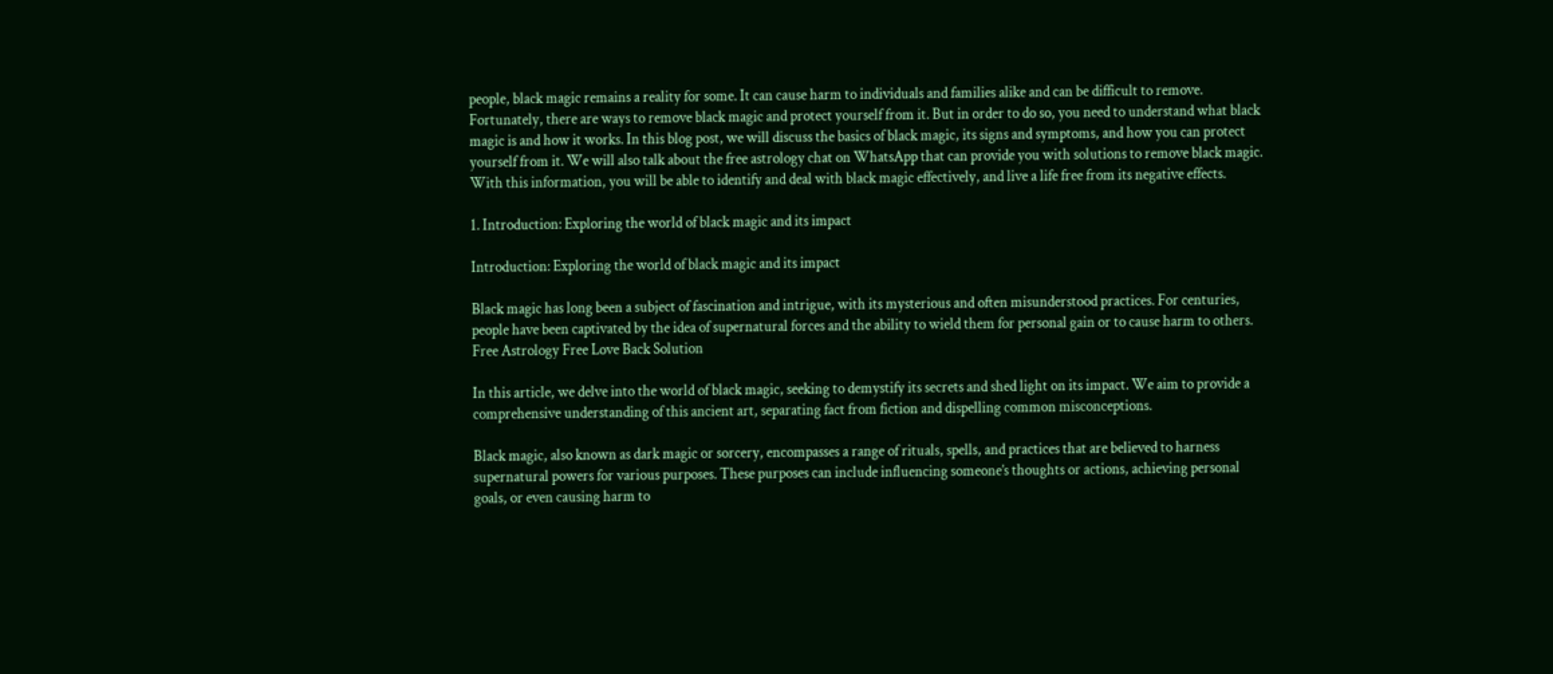people, black magic remains a reality for some. It can cause harm to individuals and families alike and can be difficult to remove. Fortunately, there are ways to remove black magic and protect yourself from it. But in order to do so, you need to understand what black magic is and how it works. In this blog post, we will discuss the basics of black magic, its signs and symptoms, and how you can protect yourself from it. We will also talk about the free astrology chat on WhatsApp that can provide you with solutions to remove black magic. With this information, you will be able to identify and deal with black magic effectively, and live a life free from its negative effects.

1. Introduction: Exploring the world of black magic and its impact

Introduction: Exploring the world of black magic and its impact

Black magic has long been a subject of fascination and intrigue, with its mysterious and often misunderstood practices. For centuries, people have been captivated by the idea of supernatural forces and the ability to wield them for personal gain or to cause harm to others. Free Astrology Free Love Back Solution

In this article, we delve into the world of black magic, seeking to demystify its secrets and shed light on its impact. We aim to provide a comprehensive understanding of this ancient art, separating fact from fiction and dispelling common misconceptions.

Black magic, also known as dark magic or sorcery, encompasses a range of rituals, spells, and practices that are believed to harness supernatural powers for various purposes. These purposes can include influencing someone’s thoughts or actions, achieving personal goals, or even causing harm to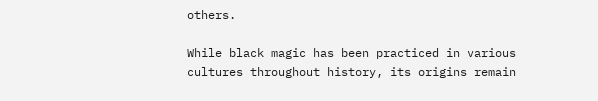others.

While black magic has been practiced in various cultures throughout history, its origins remain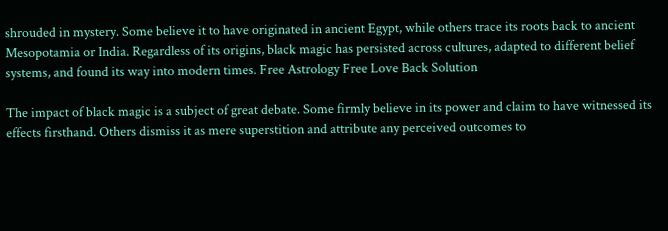shrouded in mystery. Some believe it to have originated in ancient Egypt, while others trace its roots back to ancient Mesopotamia or India. Regardless of its origins, black magic has persisted across cultures, adapted to different belief systems, and found its way into modern times. Free Astrology Free Love Back Solution

The impact of black magic is a subject of great debate. Some firmly believe in its power and claim to have witnessed its effects firsthand. Others dismiss it as mere superstition and attribute any perceived outcomes to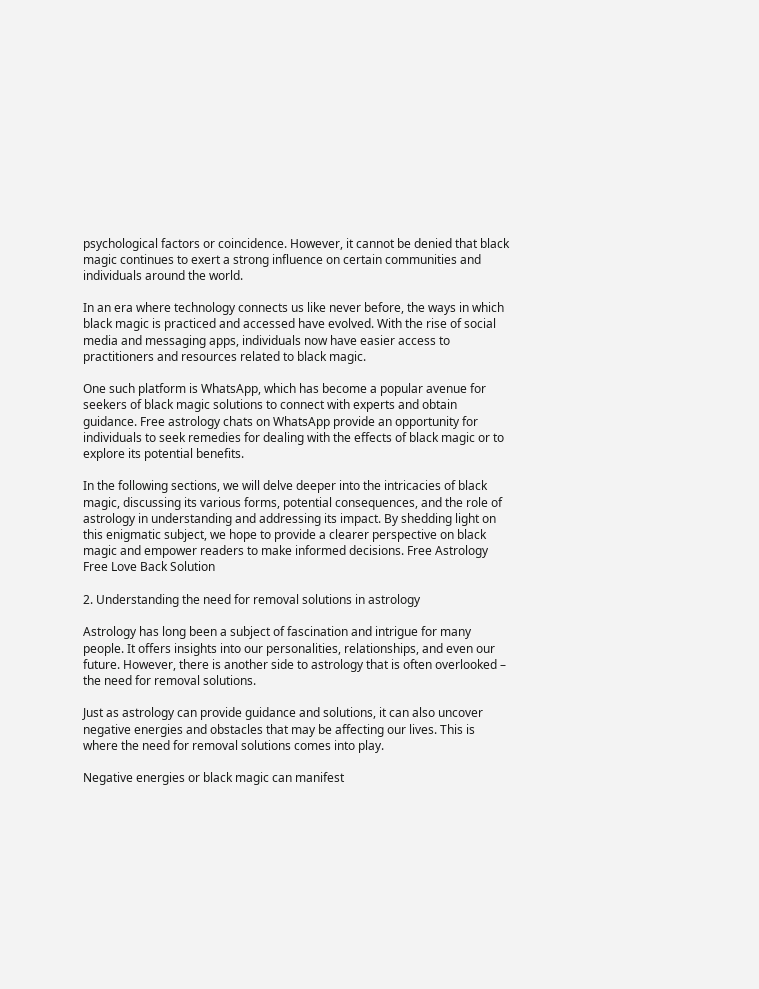psychological factors or coincidence. However, it cannot be denied that black magic continues to exert a strong influence on certain communities and individuals around the world.

In an era where technology connects us like never before, the ways in which black magic is practiced and accessed have evolved. With the rise of social media and messaging apps, individuals now have easier access to practitioners and resources related to black magic.

One such platform is WhatsApp, which has become a popular avenue for seekers of black magic solutions to connect with experts and obtain guidance. Free astrology chats on WhatsApp provide an opportunity for individuals to seek remedies for dealing with the effects of black magic or to explore its potential benefits.

In the following sections, we will delve deeper into the intricacies of black magic, discussing its various forms, potential consequences, and the role of astrology in understanding and addressing its impact. By shedding light on this enigmatic subject, we hope to provide a clearer perspective on black magic and empower readers to make informed decisions. Free Astrology Free Love Back Solution

2. Understanding the need for removal solutions in astrology

Astrology has long been a subject of fascination and intrigue for many people. It offers insights into our personalities, relationships, and even our future. However, there is another side to astrology that is often overlooked – the need for removal solutions.

Just as astrology can provide guidance and solutions, it can also uncover negative energies and obstacles that may be affecting our lives. This is where the need for removal solutions comes into play.

Negative energies or black magic can manifest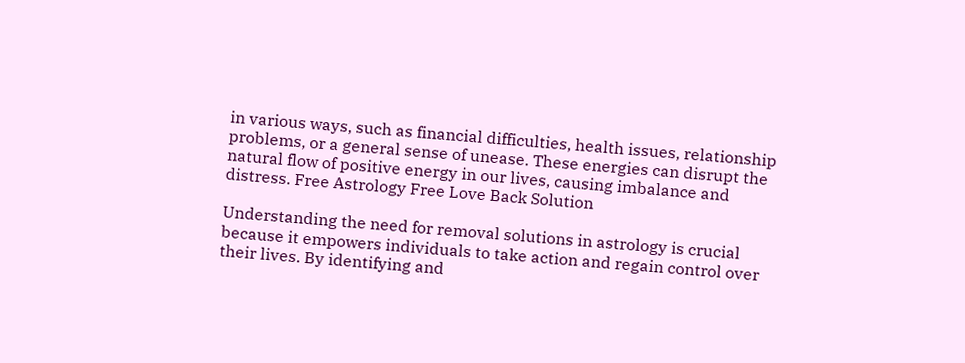in various ways, such as financial difficulties, health issues, relationship problems, or a general sense of unease. These energies can disrupt the natural flow of positive energy in our lives, causing imbalance and distress. Free Astrology Free Love Back Solution

Understanding the need for removal solutions in astrology is crucial because it empowers individuals to take action and regain control over their lives. By identifying and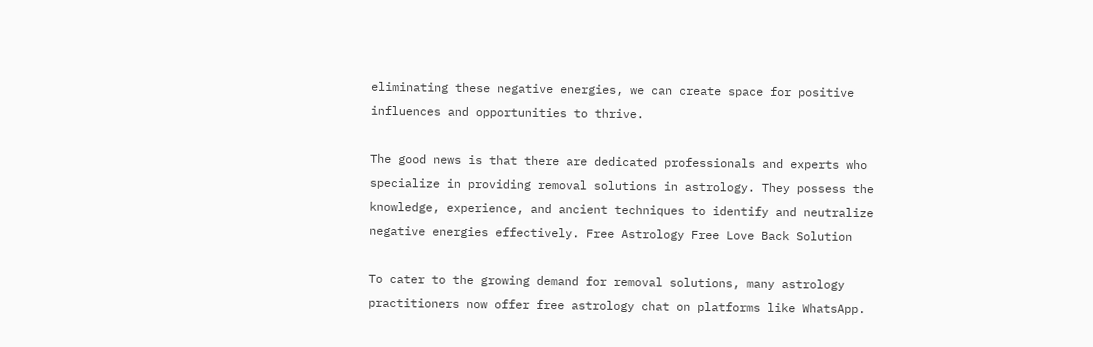eliminating these negative energies, we can create space for positive influences and opportunities to thrive.

The good news is that there are dedicated professionals and experts who specialize in providing removal solutions in astrology. They possess the knowledge, experience, and ancient techniques to identify and neutralize negative energies effectively. Free Astrology Free Love Back Solution

To cater to the growing demand for removal solutions, many astrology practitioners now offer free astrology chat on platforms like WhatsApp.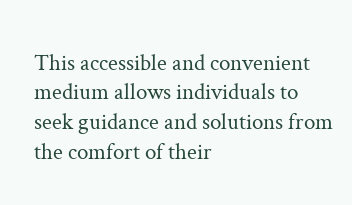This accessible and convenient medium allows individuals to seek guidance and solutions from the comfort of their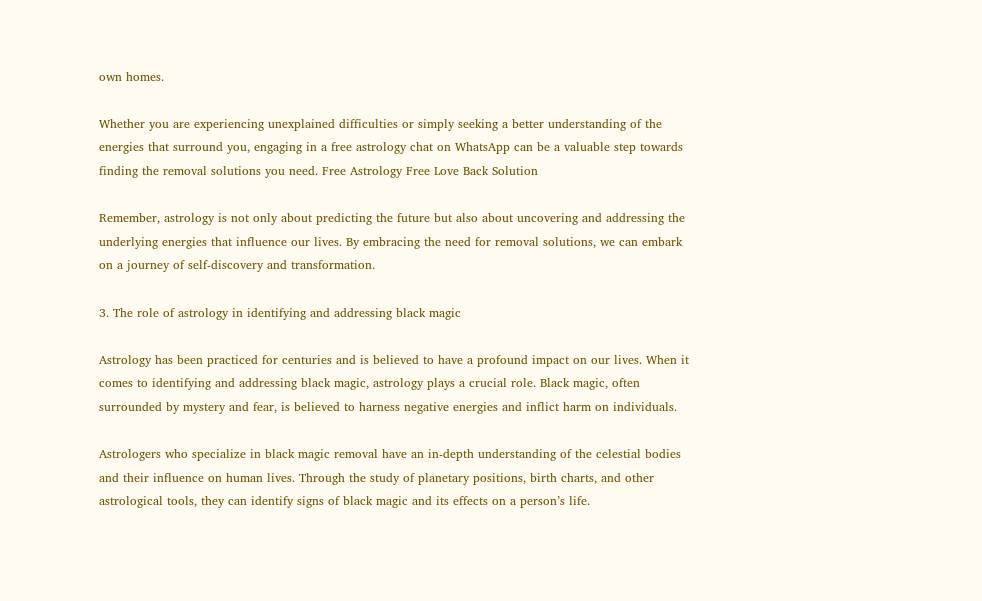own homes.

Whether you are experiencing unexplained difficulties or simply seeking a better understanding of the energies that surround you, engaging in a free astrology chat on WhatsApp can be a valuable step towards finding the removal solutions you need. Free Astrology Free Love Back Solution

Remember, astrology is not only about predicting the future but also about uncovering and addressing the underlying energies that influence our lives. By embracing the need for removal solutions, we can embark on a journey of self-discovery and transformation.

3. The role of astrology in identifying and addressing black magic

Astrology has been practiced for centuries and is believed to have a profound impact on our lives. When it comes to identifying and addressing black magic, astrology plays a crucial role. Black magic, often surrounded by mystery and fear, is believed to harness negative energies and inflict harm on individuals.

Astrologers who specialize in black magic removal have an in-depth understanding of the celestial bodies and their influence on human lives. Through the study of planetary positions, birth charts, and other astrological tools, they can identify signs of black magic and its effects on a person’s life.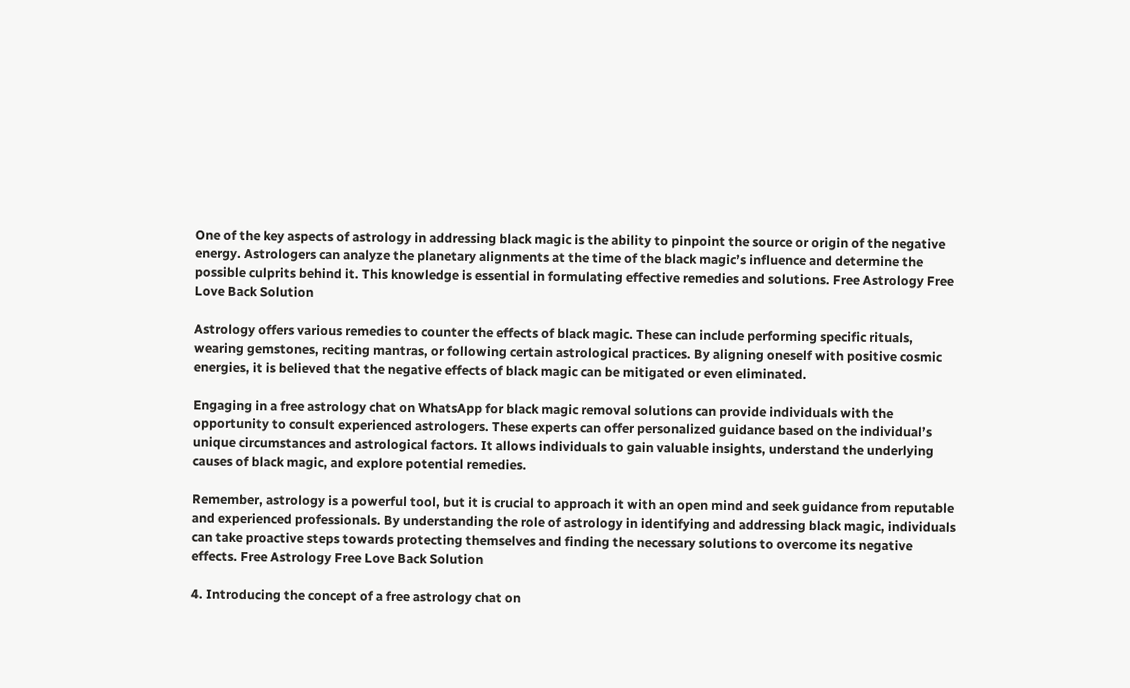One of the key aspects of astrology in addressing black magic is the ability to pinpoint the source or origin of the negative energy. Astrologers can analyze the planetary alignments at the time of the black magic’s influence and determine the possible culprits behind it. This knowledge is essential in formulating effective remedies and solutions. Free Astrology Free Love Back Solution

Astrology offers various remedies to counter the effects of black magic. These can include performing specific rituals, wearing gemstones, reciting mantras, or following certain astrological practices. By aligning oneself with positive cosmic energies, it is believed that the negative effects of black magic can be mitigated or even eliminated.

Engaging in a free astrology chat on WhatsApp for black magic removal solutions can provide individuals with the opportunity to consult experienced astrologers. These experts can offer personalized guidance based on the individual’s unique circumstances and astrological factors. It allows individuals to gain valuable insights, understand the underlying causes of black magic, and explore potential remedies.

Remember, astrology is a powerful tool, but it is crucial to approach it with an open mind and seek guidance from reputable and experienced professionals. By understanding the role of astrology in identifying and addressing black magic, individuals can take proactive steps towards protecting themselves and finding the necessary solutions to overcome its negative effects. Free Astrology Free Love Back Solution

4. Introducing the concept of a free astrology chat on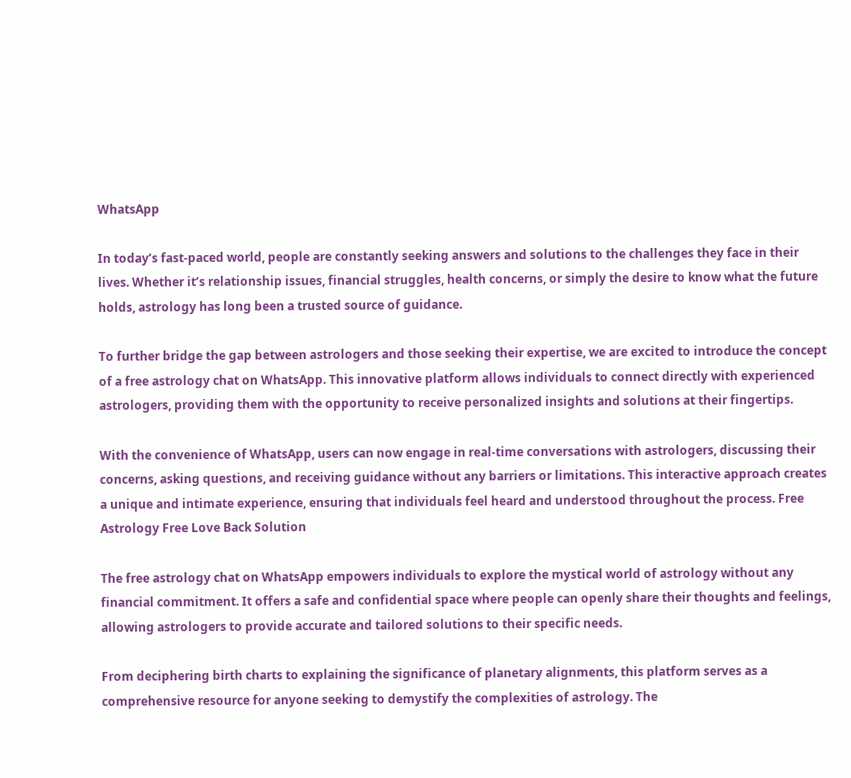WhatsApp

In today’s fast-paced world, people are constantly seeking answers and solutions to the challenges they face in their lives. Whether it’s relationship issues, financial struggles, health concerns, or simply the desire to know what the future holds, astrology has long been a trusted source of guidance.

To further bridge the gap between astrologers and those seeking their expertise, we are excited to introduce the concept of a free astrology chat on WhatsApp. This innovative platform allows individuals to connect directly with experienced astrologers, providing them with the opportunity to receive personalized insights and solutions at their fingertips.

With the convenience of WhatsApp, users can now engage in real-time conversations with astrologers, discussing their concerns, asking questions, and receiving guidance without any barriers or limitations. This interactive approach creates a unique and intimate experience, ensuring that individuals feel heard and understood throughout the process. Free Astrology Free Love Back Solution

The free astrology chat on WhatsApp empowers individuals to explore the mystical world of astrology without any financial commitment. It offers a safe and confidential space where people can openly share their thoughts and feelings, allowing astrologers to provide accurate and tailored solutions to their specific needs.

From deciphering birth charts to explaining the significance of planetary alignments, this platform serves as a comprehensive resource for anyone seeking to demystify the complexities of astrology. The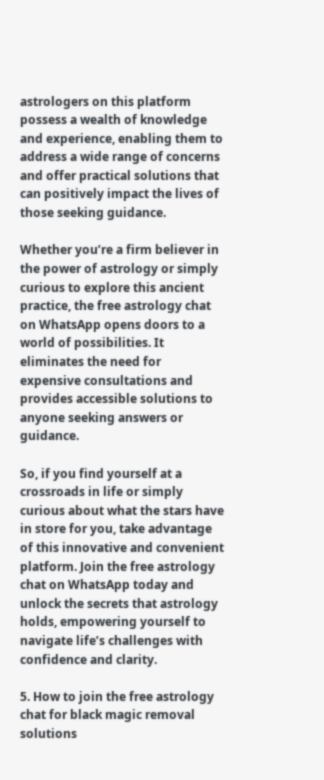astrologers on this platform possess a wealth of knowledge and experience, enabling them to address a wide range of concerns and offer practical solutions that can positively impact the lives of those seeking guidance.

Whether you’re a firm believer in the power of astrology or simply curious to explore this ancient practice, the free astrology chat on WhatsApp opens doors to a world of possibilities. It eliminates the need for expensive consultations and provides accessible solutions to anyone seeking answers or guidance.

So, if you find yourself at a crossroads in life or simply curious about what the stars have in store for you, take advantage of this innovative and convenient platform. Join the free astrology chat on WhatsApp today and unlock the secrets that astrology holds, empowering yourself to navigate life’s challenges with confidence and clarity.

5. How to join the free astrology chat for black magic removal solutions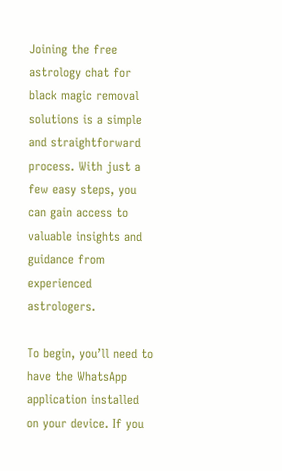Joining the free astrology chat for black magic removal solutions is a simple and straightforward process. With just a few easy steps, you can gain access to valuable insights and guidance from experienced astrologers.

To begin, you’ll need to have the WhatsApp application installed on your device. If you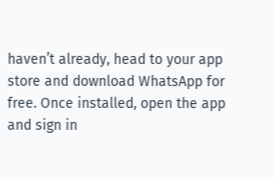haven’t already, head to your app store and download WhatsApp for free. Once installed, open the app and sign in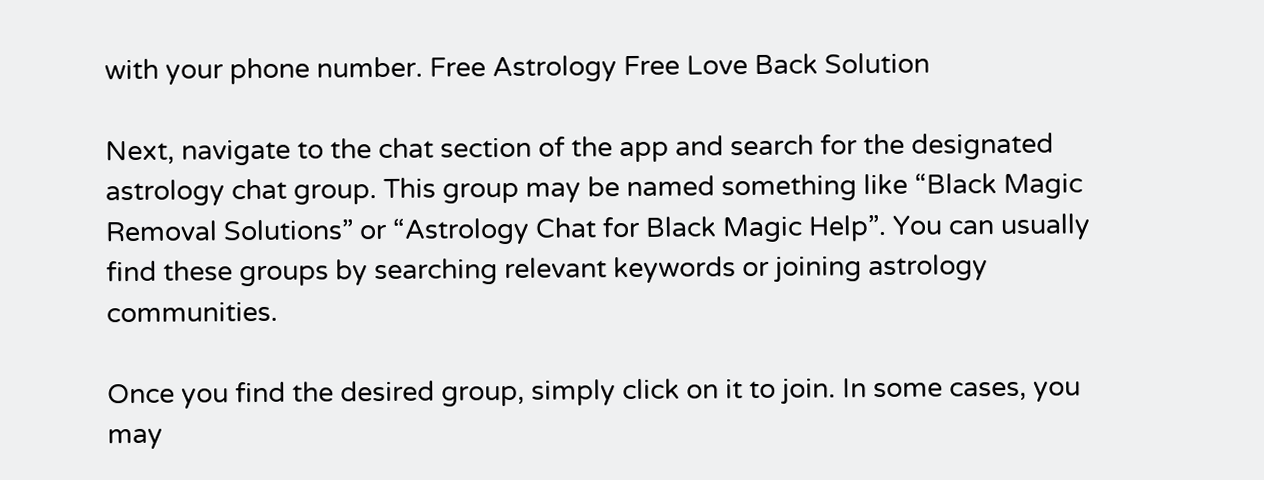with your phone number. Free Astrology Free Love Back Solution

Next, navigate to the chat section of the app and search for the designated astrology chat group. This group may be named something like “Black Magic Removal Solutions” or “Astrology Chat for Black Magic Help”. You can usually find these groups by searching relevant keywords or joining astrology communities.

Once you find the desired group, simply click on it to join. In some cases, you may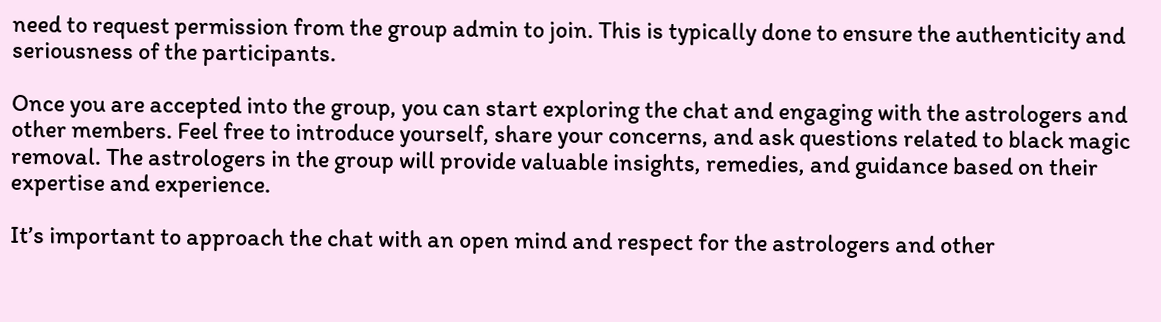need to request permission from the group admin to join. This is typically done to ensure the authenticity and seriousness of the participants.

Once you are accepted into the group, you can start exploring the chat and engaging with the astrologers and other members. Feel free to introduce yourself, share your concerns, and ask questions related to black magic removal. The astrologers in the group will provide valuable insights, remedies, and guidance based on their expertise and experience.

It’s important to approach the chat with an open mind and respect for the astrologers and other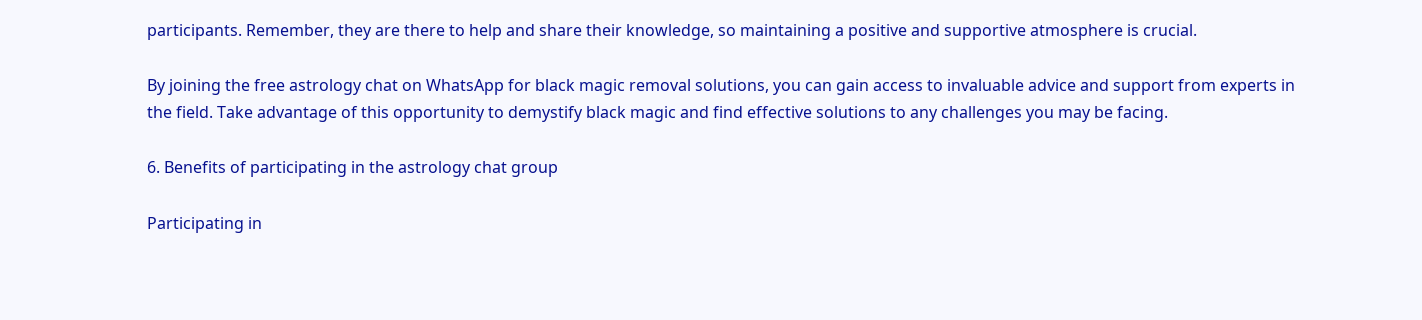participants. Remember, they are there to help and share their knowledge, so maintaining a positive and supportive atmosphere is crucial.

By joining the free astrology chat on WhatsApp for black magic removal solutions, you can gain access to invaluable advice and support from experts in the field. Take advantage of this opportunity to demystify black magic and find effective solutions to any challenges you may be facing.

6. Benefits of participating in the astrology chat group

Participating in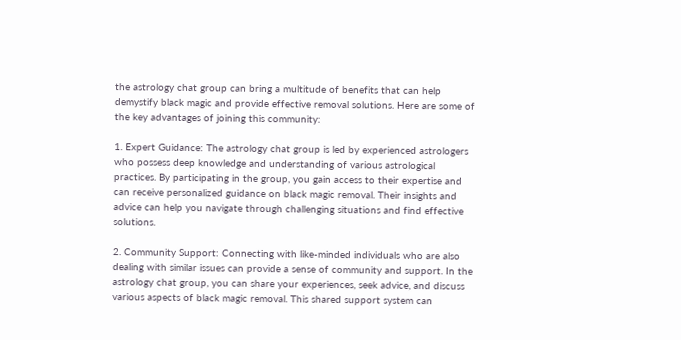the astrology chat group can bring a multitude of benefits that can help demystify black magic and provide effective removal solutions. Here are some of the key advantages of joining this community:

1. Expert Guidance: The astrology chat group is led by experienced astrologers who possess deep knowledge and understanding of various astrological practices. By participating in the group, you gain access to their expertise and can receive personalized guidance on black magic removal. Their insights and advice can help you navigate through challenging situations and find effective solutions.

2. Community Support: Connecting with like-minded individuals who are also dealing with similar issues can provide a sense of community and support. In the astrology chat group, you can share your experiences, seek advice, and discuss various aspects of black magic removal. This shared support system can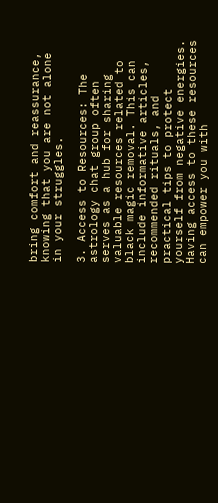bring comfort and reassurance, knowing that you are not alone in your struggles.

3. Access to Resources: The astrology chat group often serves as a hub for sharing valuable resources related to black magic removal. This can include informative articles, recommended rituals, and practical tips to protect yourself from negative energies. Having access to these resources can empower you with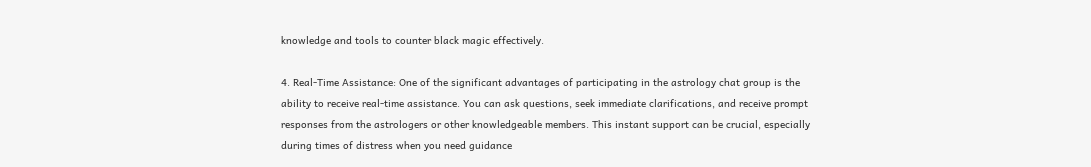knowledge and tools to counter black magic effectively.

4. Real-Time Assistance: One of the significant advantages of participating in the astrology chat group is the ability to receive real-time assistance. You can ask questions, seek immediate clarifications, and receive prompt responses from the astrologers or other knowledgeable members. This instant support can be crucial, especially during times of distress when you need guidance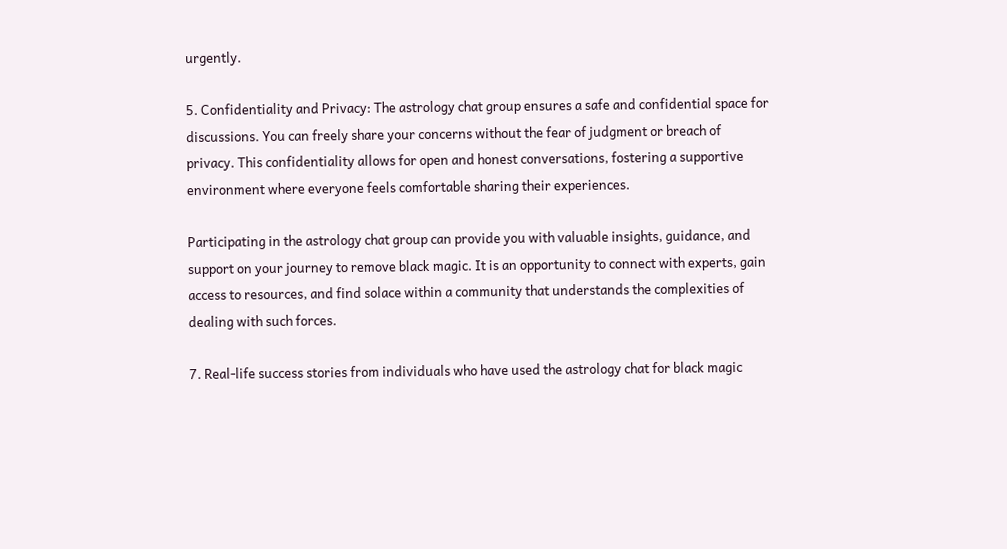urgently.

5. Confidentiality and Privacy: The astrology chat group ensures a safe and confidential space for discussions. You can freely share your concerns without the fear of judgment or breach of privacy. This confidentiality allows for open and honest conversations, fostering a supportive environment where everyone feels comfortable sharing their experiences.

Participating in the astrology chat group can provide you with valuable insights, guidance, and support on your journey to remove black magic. It is an opportunity to connect with experts, gain access to resources, and find solace within a community that understands the complexities of dealing with such forces.

7. Real-life success stories from individuals who have used the astrology chat for black magic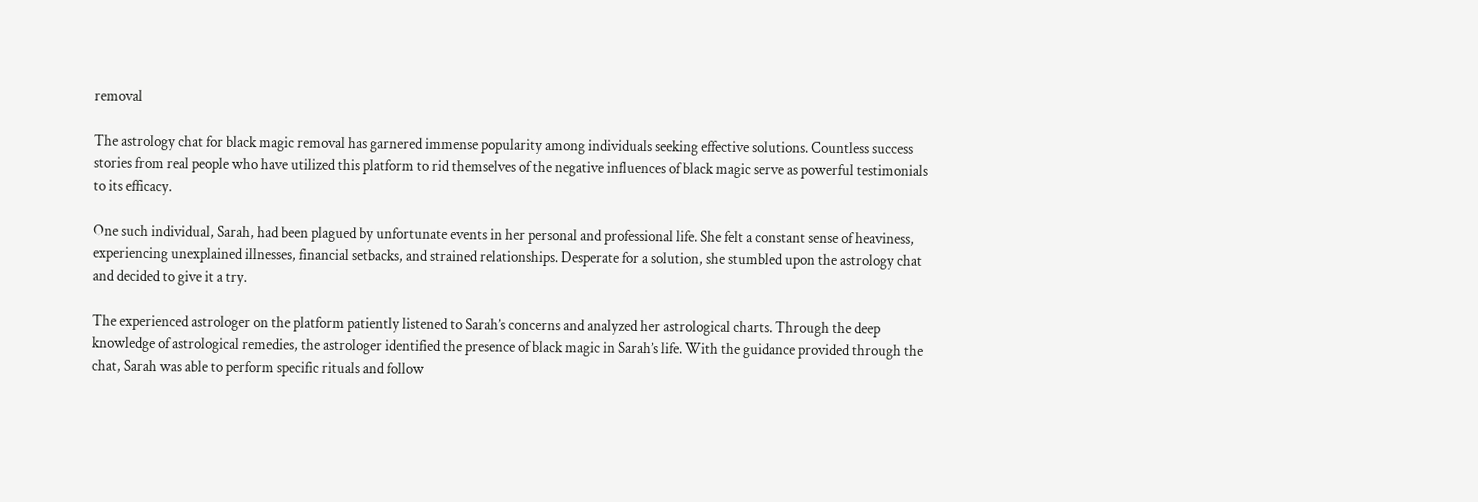removal

The astrology chat for black magic removal has garnered immense popularity among individuals seeking effective solutions. Countless success stories from real people who have utilized this platform to rid themselves of the negative influences of black magic serve as powerful testimonials to its efficacy.

One such individual, Sarah, had been plagued by unfortunate events in her personal and professional life. She felt a constant sense of heaviness, experiencing unexplained illnesses, financial setbacks, and strained relationships. Desperate for a solution, she stumbled upon the astrology chat and decided to give it a try.

The experienced astrologer on the platform patiently listened to Sarah’s concerns and analyzed her astrological charts. Through the deep knowledge of astrological remedies, the astrologer identified the presence of black magic in Sarah’s life. With the guidance provided through the chat, Sarah was able to perform specific rituals and follow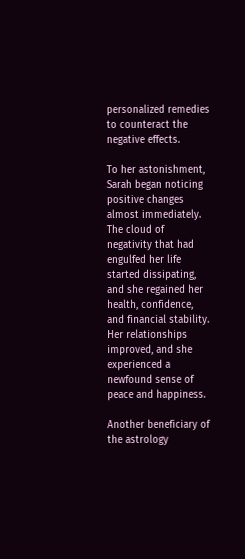personalized remedies to counteract the negative effects.

To her astonishment, Sarah began noticing positive changes almost immediately. The cloud of negativity that had engulfed her life started dissipating, and she regained her health, confidence, and financial stability. Her relationships improved, and she experienced a newfound sense of peace and happiness.

Another beneficiary of the astrology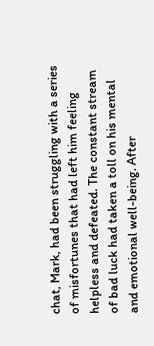chat, Mark, had been struggling with a series of misfortunes that had left him feeling helpless and defeated. The constant stream of bad luck had taken a toll on his mental and emotional well-being. After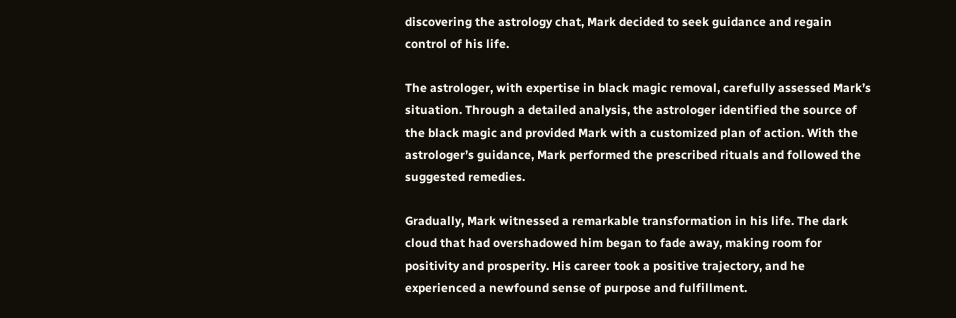discovering the astrology chat, Mark decided to seek guidance and regain control of his life.

The astrologer, with expertise in black magic removal, carefully assessed Mark’s situation. Through a detailed analysis, the astrologer identified the source of the black magic and provided Mark with a customized plan of action. With the astrologer’s guidance, Mark performed the prescribed rituals and followed the suggested remedies.

Gradually, Mark witnessed a remarkable transformation in his life. The dark cloud that had overshadowed him began to fade away, making room for positivity and prosperity. His career took a positive trajectory, and he experienced a newfound sense of purpose and fulfillment.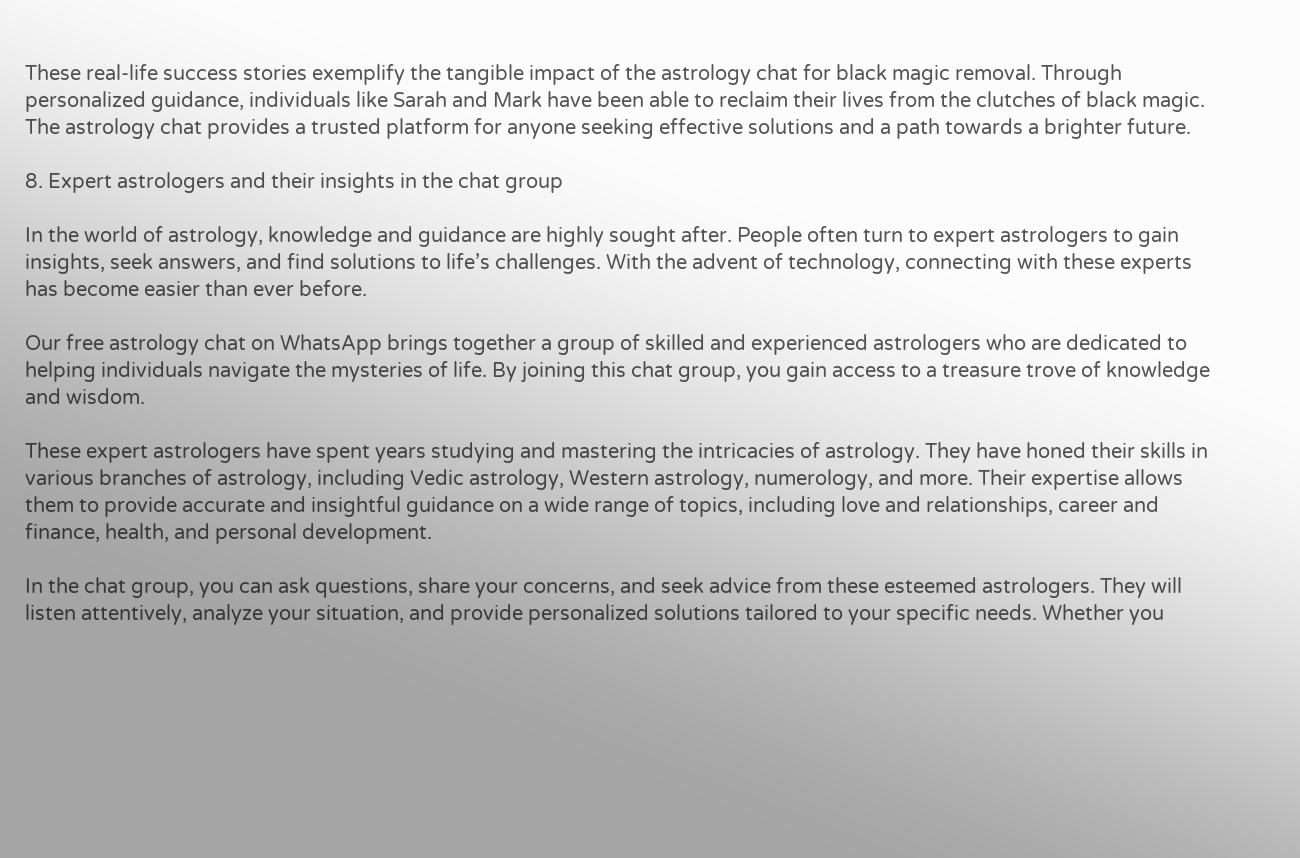These real-life success stories exemplify the tangible impact of the astrology chat for black magic removal. Through personalized guidance, individuals like Sarah and Mark have been able to reclaim their lives from the clutches of black magic. The astrology chat provides a trusted platform for anyone seeking effective solutions and a path towards a brighter future.

8. Expert astrologers and their insights in the chat group

In the world of astrology, knowledge and guidance are highly sought after. People often turn to expert astrologers to gain insights, seek answers, and find solutions to life’s challenges. With the advent of technology, connecting with these experts has become easier than ever before.

Our free astrology chat on WhatsApp brings together a group of skilled and experienced astrologers who are dedicated to helping individuals navigate the mysteries of life. By joining this chat group, you gain access to a treasure trove of knowledge and wisdom.

These expert astrologers have spent years studying and mastering the intricacies of astrology. They have honed their skills in various branches of astrology, including Vedic astrology, Western astrology, numerology, and more. Their expertise allows them to provide accurate and insightful guidance on a wide range of topics, including love and relationships, career and finance, health, and personal development.

In the chat group, you can ask questions, share your concerns, and seek advice from these esteemed astrologers. They will listen attentively, analyze your situation, and provide personalized solutions tailored to your specific needs. Whether you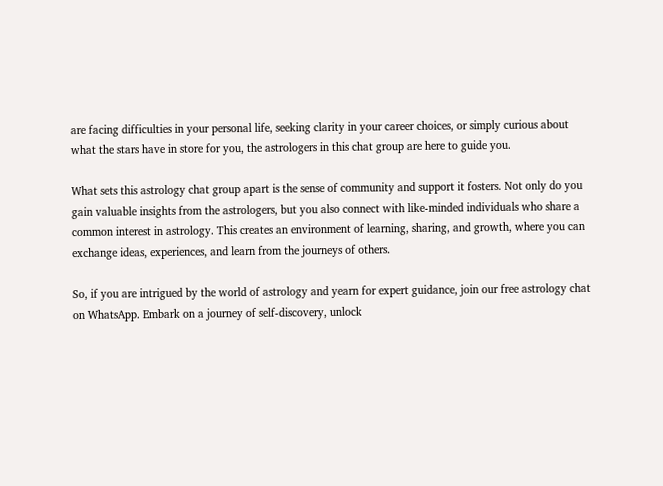are facing difficulties in your personal life, seeking clarity in your career choices, or simply curious about what the stars have in store for you, the astrologers in this chat group are here to guide you.

What sets this astrology chat group apart is the sense of community and support it fosters. Not only do you gain valuable insights from the astrologers, but you also connect with like-minded individuals who share a common interest in astrology. This creates an environment of learning, sharing, and growth, where you can exchange ideas, experiences, and learn from the journeys of others.

So, if you are intrigued by the world of astrology and yearn for expert guidance, join our free astrology chat on WhatsApp. Embark on a journey of self-discovery, unlock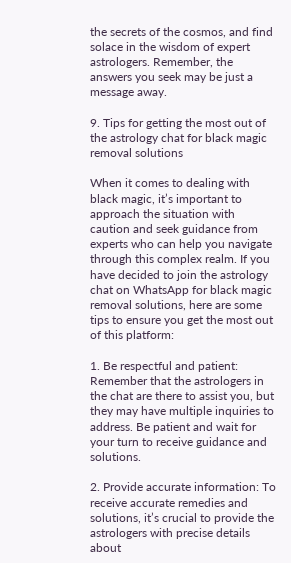the secrets of the cosmos, and find solace in the wisdom of expert astrologers. Remember, the answers you seek may be just a message away.

9. Tips for getting the most out of the astrology chat for black magic removal solutions

When it comes to dealing with black magic, it’s important to approach the situation with caution and seek guidance from experts who can help you navigate through this complex realm. If you have decided to join the astrology chat on WhatsApp for black magic removal solutions, here are some tips to ensure you get the most out of this platform:

1. Be respectful and patient: Remember that the astrologers in the chat are there to assist you, but they may have multiple inquiries to address. Be patient and wait for your turn to receive guidance and solutions.

2. Provide accurate information: To receive accurate remedies and solutions, it’s crucial to provide the astrologers with precise details about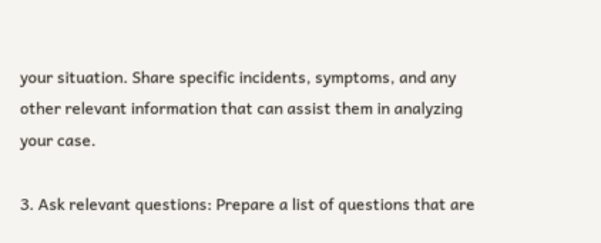your situation. Share specific incidents, symptoms, and any other relevant information that can assist them in analyzing your case.

3. Ask relevant questions: Prepare a list of questions that are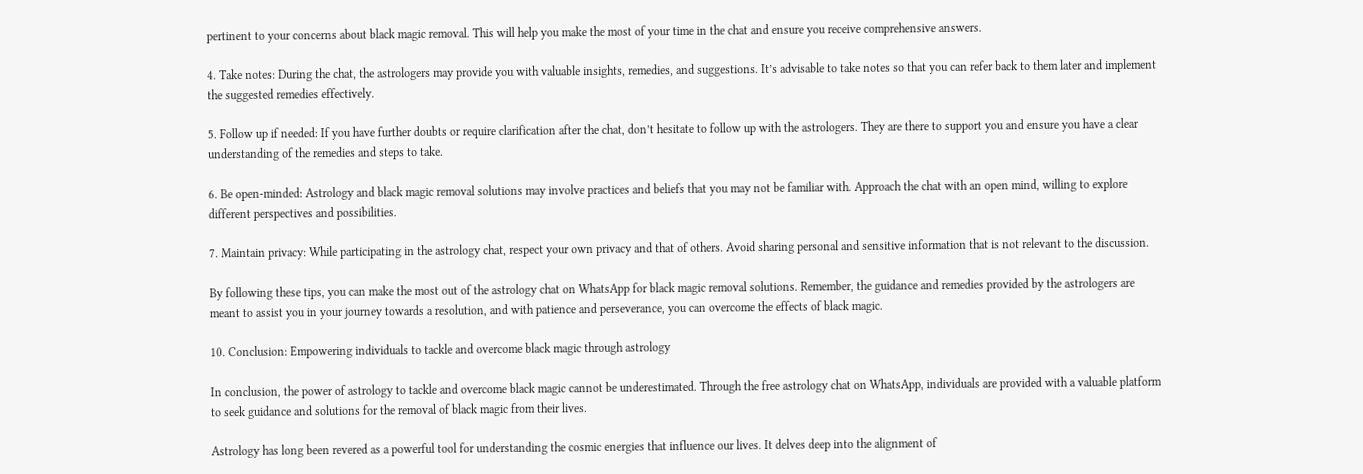pertinent to your concerns about black magic removal. This will help you make the most of your time in the chat and ensure you receive comprehensive answers.

4. Take notes: During the chat, the astrologers may provide you with valuable insights, remedies, and suggestions. It’s advisable to take notes so that you can refer back to them later and implement the suggested remedies effectively.

5. Follow up if needed: If you have further doubts or require clarification after the chat, don’t hesitate to follow up with the astrologers. They are there to support you and ensure you have a clear understanding of the remedies and steps to take.

6. Be open-minded: Astrology and black magic removal solutions may involve practices and beliefs that you may not be familiar with. Approach the chat with an open mind, willing to explore different perspectives and possibilities.

7. Maintain privacy: While participating in the astrology chat, respect your own privacy and that of others. Avoid sharing personal and sensitive information that is not relevant to the discussion.

By following these tips, you can make the most out of the astrology chat on WhatsApp for black magic removal solutions. Remember, the guidance and remedies provided by the astrologers are meant to assist you in your journey towards a resolution, and with patience and perseverance, you can overcome the effects of black magic.

10. Conclusion: Empowering individuals to tackle and overcome black magic through astrology

In conclusion, the power of astrology to tackle and overcome black magic cannot be underestimated. Through the free astrology chat on WhatsApp, individuals are provided with a valuable platform to seek guidance and solutions for the removal of black magic from their lives.

Astrology has long been revered as a powerful tool for understanding the cosmic energies that influence our lives. It delves deep into the alignment of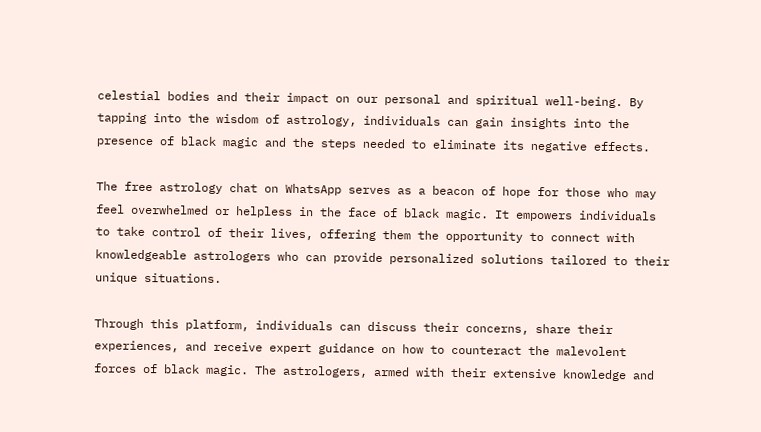celestial bodies and their impact on our personal and spiritual well-being. By tapping into the wisdom of astrology, individuals can gain insights into the presence of black magic and the steps needed to eliminate its negative effects.

The free astrology chat on WhatsApp serves as a beacon of hope for those who may feel overwhelmed or helpless in the face of black magic. It empowers individuals to take control of their lives, offering them the opportunity to connect with knowledgeable astrologers who can provide personalized solutions tailored to their unique situations.

Through this platform, individuals can discuss their concerns, share their experiences, and receive expert guidance on how to counteract the malevolent forces of black magic. The astrologers, armed with their extensive knowledge and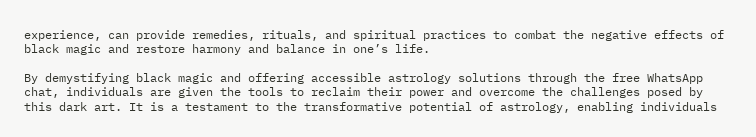experience, can provide remedies, rituals, and spiritual practices to combat the negative effects of black magic and restore harmony and balance in one’s life.

By demystifying black magic and offering accessible astrology solutions through the free WhatsApp chat, individuals are given the tools to reclaim their power and overcome the challenges posed by this dark art. It is a testament to the transformative potential of astrology, enabling individuals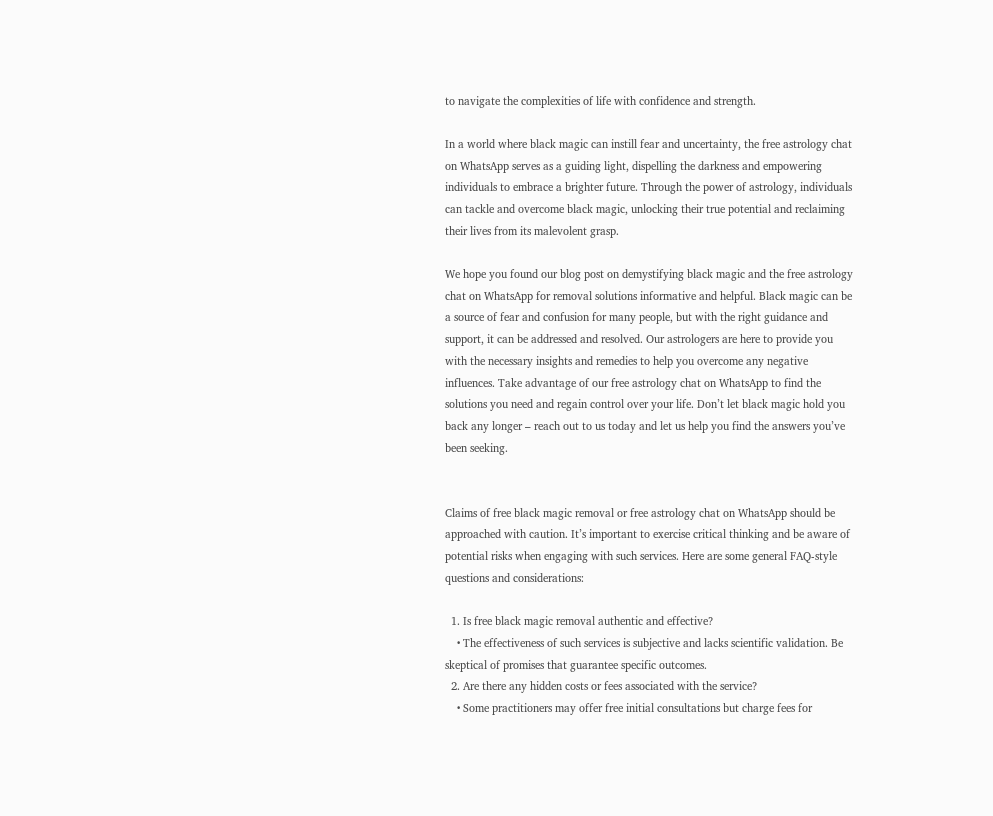to navigate the complexities of life with confidence and strength.

In a world where black magic can instill fear and uncertainty, the free astrology chat on WhatsApp serves as a guiding light, dispelling the darkness and empowering individuals to embrace a brighter future. Through the power of astrology, individuals can tackle and overcome black magic, unlocking their true potential and reclaiming their lives from its malevolent grasp.

We hope you found our blog post on demystifying black magic and the free astrology chat on WhatsApp for removal solutions informative and helpful. Black magic can be a source of fear and confusion for many people, but with the right guidance and support, it can be addressed and resolved. Our astrologers are here to provide you with the necessary insights and remedies to help you overcome any negative influences. Take advantage of our free astrology chat on WhatsApp to find the solutions you need and regain control over your life. Don’t let black magic hold you back any longer – reach out to us today and let us help you find the answers you’ve been seeking.


Claims of free black magic removal or free astrology chat on WhatsApp should be approached with caution. It’s important to exercise critical thinking and be aware of potential risks when engaging with such services. Here are some general FAQ-style questions and considerations:

  1. Is free black magic removal authentic and effective?
    • The effectiveness of such services is subjective and lacks scientific validation. Be skeptical of promises that guarantee specific outcomes.
  2. Are there any hidden costs or fees associated with the service?
    • Some practitioners may offer free initial consultations but charge fees for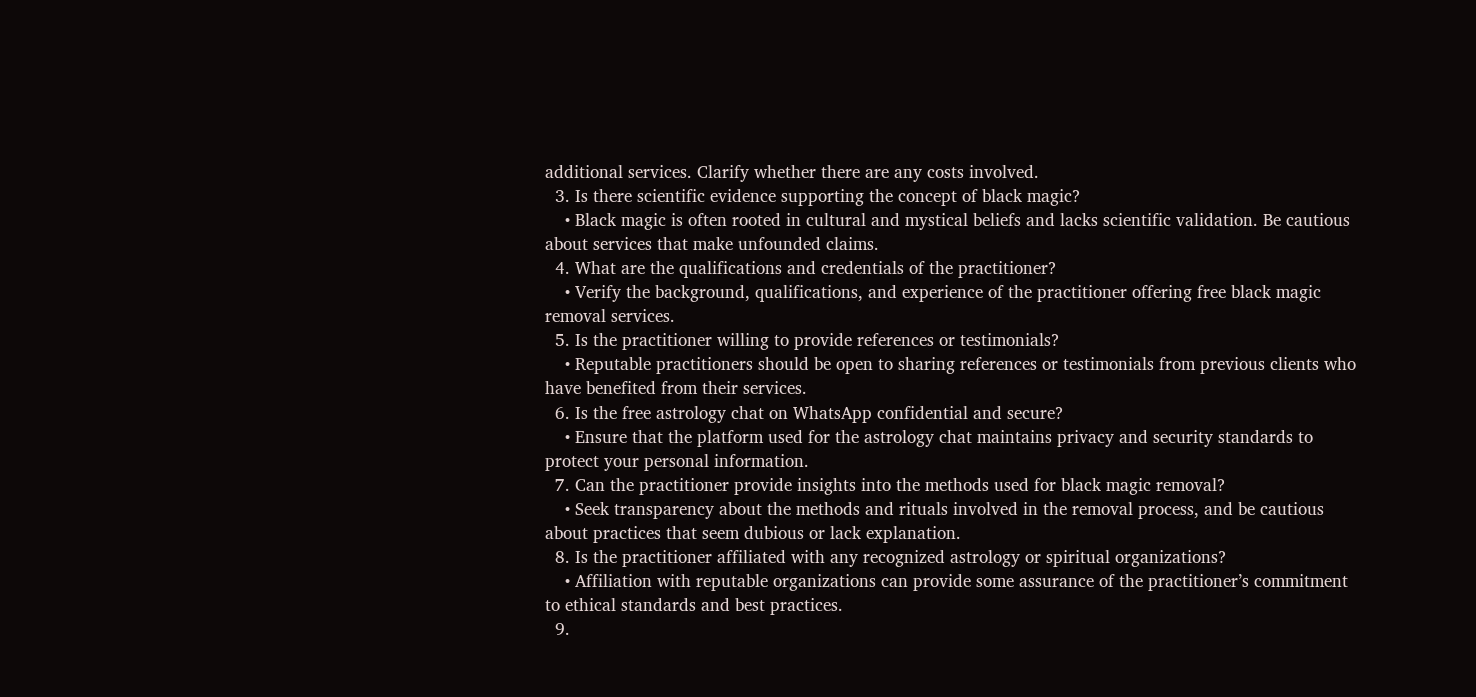additional services. Clarify whether there are any costs involved.
  3. Is there scientific evidence supporting the concept of black magic?
    • Black magic is often rooted in cultural and mystical beliefs and lacks scientific validation. Be cautious about services that make unfounded claims.
  4. What are the qualifications and credentials of the practitioner?
    • Verify the background, qualifications, and experience of the practitioner offering free black magic removal services.
  5. Is the practitioner willing to provide references or testimonials?
    • Reputable practitioners should be open to sharing references or testimonials from previous clients who have benefited from their services.
  6. Is the free astrology chat on WhatsApp confidential and secure?
    • Ensure that the platform used for the astrology chat maintains privacy and security standards to protect your personal information.
  7. Can the practitioner provide insights into the methods used for black magic removal?
    • Seek transparency about the methods and rituals involved in the removal process, and be cautious about practices that seem dubious or lack explanation.
  8. Is the practitioner affiliated with any recognized astrology or spiritual organizations?
    • Affiliation with reputable organizations can provide some assurance of the practitioner’s commitment to ethical standards and best practices.
  9.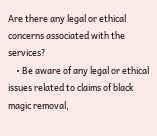Are there any legal or ethical concerns associated with the services?
    • Be aware of any legal or ethical issues related to claims of black magic removal,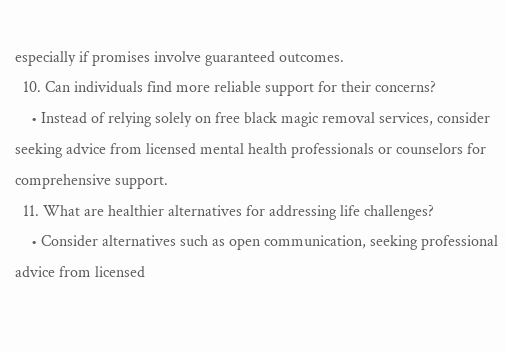especially if promises involve guaranteed outcomes.
  10. Can individuals find more reliable support for their concerns?
    • Instead of relying solely on free black magic removal services, consider seeking advice from licensed mental health professionals or counselors for comprehensive support.
  11. What are healthier alternatives for addressing life challenges?
    • Consider alternatives such as open communication, seeking professional advice from licensed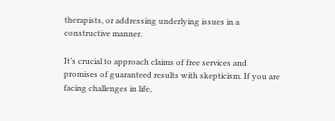therapists, or addressing underlying issues in a constructive manner.

It’s crucial to approach claims of free services and promises of guaranteed results with skepticism. If you are facing challenges in life,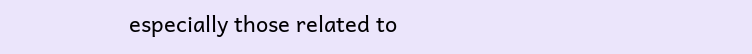especially those related to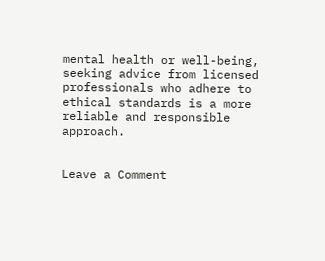mental health or well-being, seeking advice from licensed professionals who adhere to ethical standards is a more reliable and responsible approach.


Leave a Comment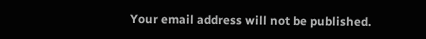Your email address will not be published.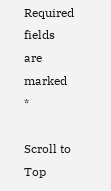Required fields are marked *

Scroll to Top